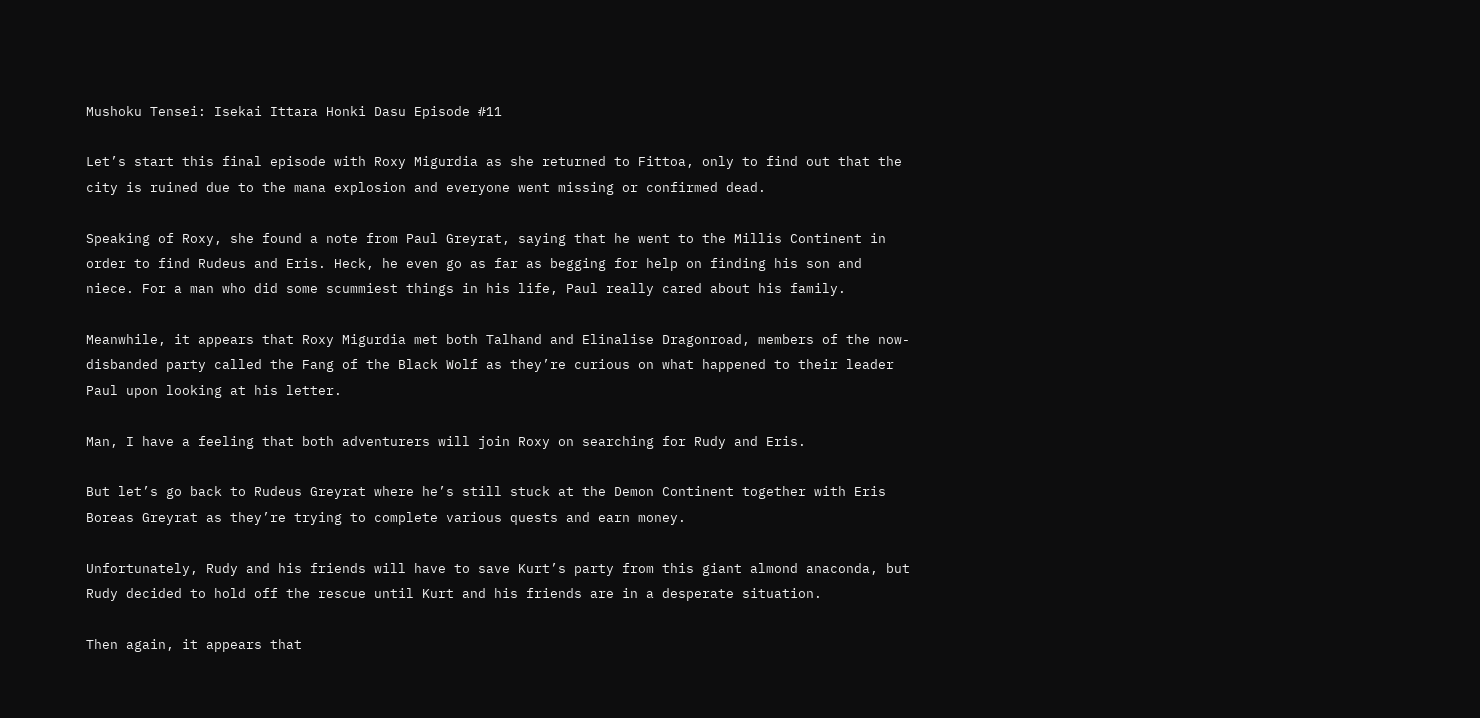Mushoku Tensei: Isekai Ittara Honki Dasu Episode #11

Let’s start this final episode with Roxy Migurdia as she returned to Fittoa, only to find out that the city is ruined due to the mana explosion and everyone went missing or confirmed dead.

Speaking of Roxy, she found a note from Paul Greyrat, saying that he went to the Millis Continent in order to find Rudeus and Eris. Heck, he even go as far as begging for help on finding his son and niece. For a man who did some scummiest things in his life, Paul really cared about his family.

Meanwhile, it appears that Roxy Migurdia met both Talhand and Elinalise Dragonroad, members of the now-disbanded party called the Fang of the Black Wolf as they’re curious on what happened to their leader Paul upon looking at his letter.

Man, I have a feeling that both adventurers will join Roxy on searching for Rudy and Eris.

But let’s go back to Rudeus Greyrat where he’s still stuck at the Demon Continent together with Eris Boreas Greyrat as they’re trying to complete various quests and earn money.

Unfortunately, Rudy and his friends will have to save Kurt’s party from this giant almond anaconda, but Rudy decided to hold off the rescue until Kurt and his friends are in a desperate situation.

Then again, it appears that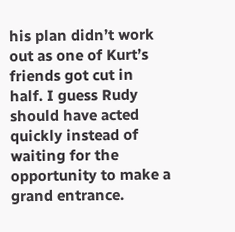his plan didn’t work out as one of Kurt’s friends got cut in half. I guess Rudy should have acted quickly instead of waiting for the opportunity to make a grand entrance.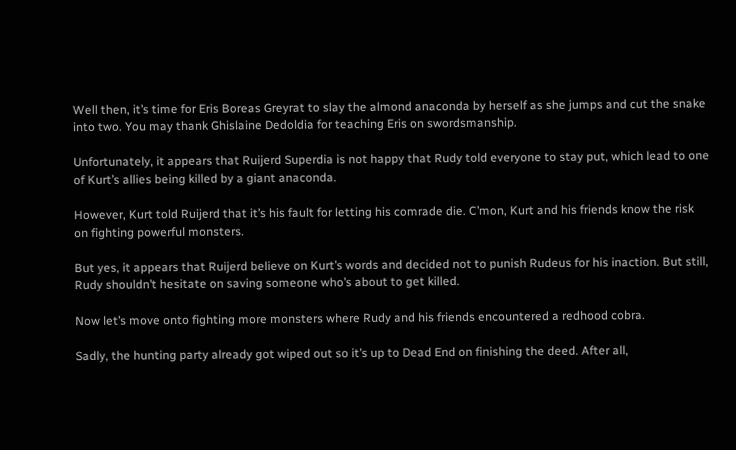Well then, it’s time for Eris Boreas Greyrat to slay the almond anaconda by herself as she jumps and cut the snake into two. You may thank Ghislaine Dedoldia for teaching Eris on swordsmanship.

Unfortunately, it appears that Ruijerd Superdia is not happy that Rudy told everyone to stay put, which lead to one of Kurt’s allies being killed by a giant anaconda.

However, Kurt told Ruijerd that it’s his fault for letting his comrade die. C’mon, Kurt and his friends know the risk on fighting powerful monsters.

But yes, it appears that Ruijerd believe on Kurt’s words and decided not to punish Rudeus for his inaction. But still, Rudy shouldn’t hesitate on saving someone who’s about to get killed.

Now let’s move onto fighting more monsters where Rudy and his friends encountered a redhood cobra.

Sadly, the hunting party already got wiped out so it’s up to Dead End on finishing the deed. After all,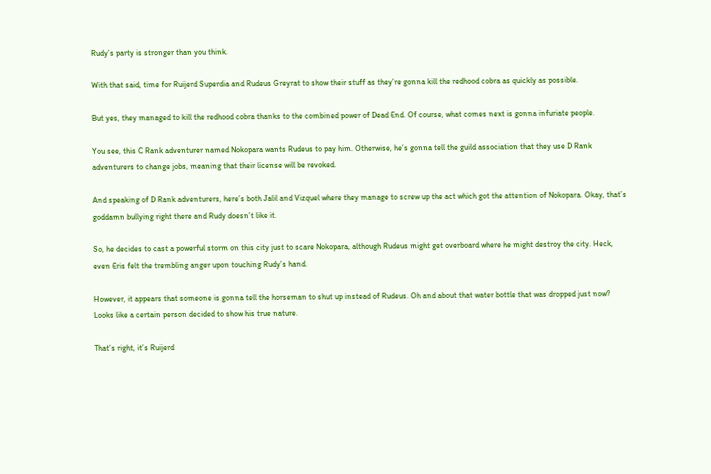Rudy’s party is stronger than you think.

With that said, time for Ruijerd Superdia and Rudeus Greyrat to show their stuff as they’re gonna kill the redhood cobra as quickly as possible.

But yes, they managed to kill the redhood cobra thanks to the combined power of Dead End. Of course, what comes next is gonna infuriate people.

You see, this C Rank adventurer named Nokopara wants Rudeus to pay him. Otherwise, he’s gonna tell the guild association that they use D Rank adventurers to change jobs, meaning that their license will be revoked.

And speaking of D Rank adventurers, here’s both Jalil and Vizquel where they manage to screw up the act which got the attention of Nokopara. Okay, that’s goddamn bullying right there and Rudy doesn’t like it.

So, he decides to cast a powerful storm on this city just to scare Nokopara, although Rudeus might get overboard where he might destroy the city. Heck, even Eris felt the trembling anger upon touching Rudy’s hand.

However, it appears that someone is gonna tell the horseman to shut up instead of Rudeus. Oh and about that water bottle that was dropped just now? Looks like a certain person decided to show his true nature.

That’s right, it’s Ruijerd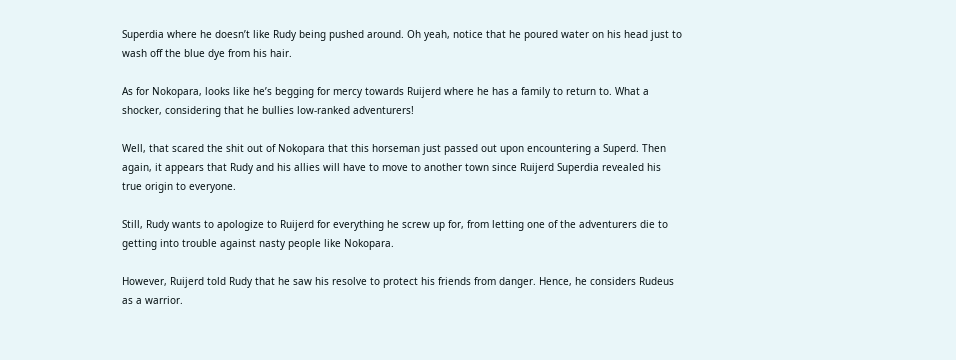Superdia where he doesn’t like Rudy being pushed around. Oh yeah, notice that he poured water on his head just to wash off the blue dye from his hair.

As for Nokopara, looks like he’s begging for mercy towards Ruijerd where he has a family to return to. What a shocker, considering that he bullies low-ranked adventurers!

Well, that scared the shit out of Nokopara that this horseman just passed out upon encountering a Superd. Then again, it appears that Rudy and his allies will have to move to another town since Ruijerd Superdia revealed his true origin to everyone.

Still, Rudy wants to apologize to Ruijerd for everything he screw up for, from letting one of the adventurers die to getting into trouble against nasty people like Nokopara.

However, Ruijerd told Rudy that he saw his resolve to protect his friends from danger. Hence, he considers Rudeus as a warrior.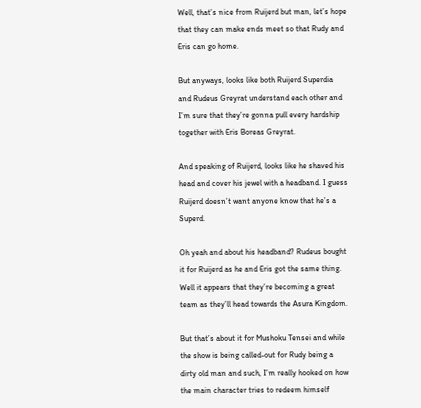Well, that’s nice from Ruijerd but man, let’s hope that they can make ends meet so that Rudy and Eris can go home.

But anyways, looks like both Ruijerd Superdia and Rudeus Greyrat understand each other and I’m sure that they’re gonna pull every hardship together with Eris Boreas Greyrat.

And speaking of Ruijerd, looks like he shaved his head and cover his jewel with a headband. I guess Ruijerd doesn’t want anyone know that he’s a Superd.

Oh yeah and about his headband? Rudeus bought it for Ruijerd as he and Eris got the same thing. Well it appears that they’re becoming a great team as they’ll head towards the Asura Kingdom.

But that’s about it for Mushoku Tensei and while the show is being called-out for Rudy being a dirty old man and such, I’m really hooked on how the main character tries to redeem himself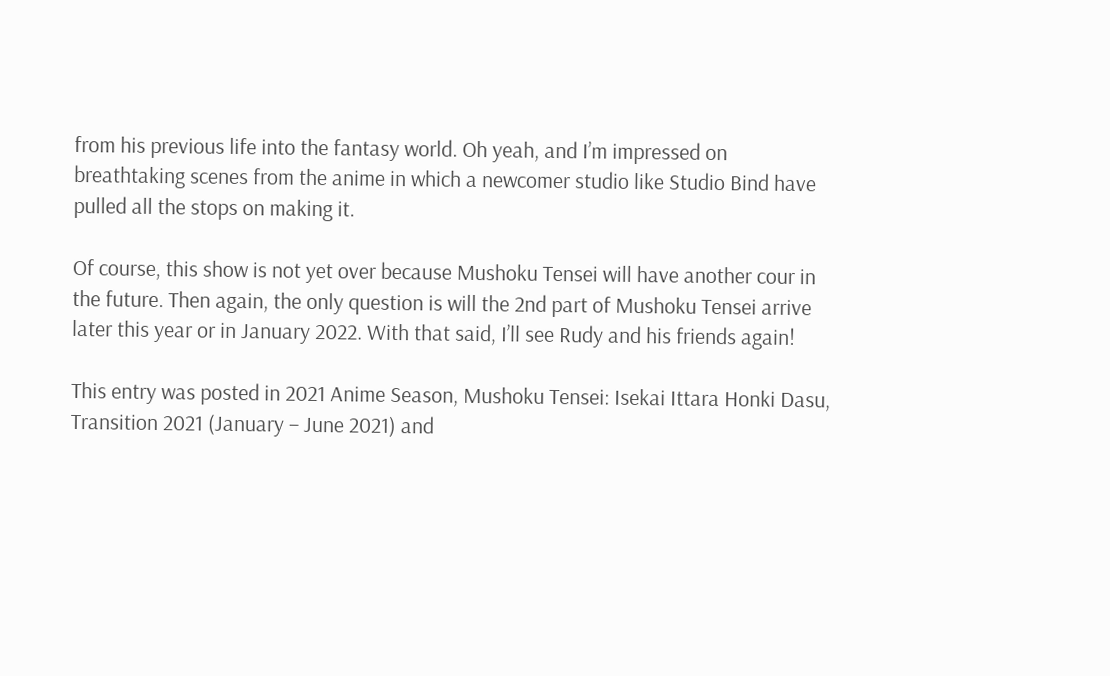from his previous life into the fantasy world. Oh yeah, and I’m impressed on breathtaking scenes from the anime in which a newcomer studio like Studio Bind have pulled all the stops on making it.

Of course, this show is not yet over because Mushoku Tensei will have another cour in the future. Then again, the only question is will the 2nd part of Mushoku Tensei arrive later this year or in January 2022. With that said, I’ll see Rudy and his friends again!

This entry was posted in 2021 Anime Season, Mushoku Tensei: Isekai Ittara Honki Dasu, Transition 2021 (January – June 2021) and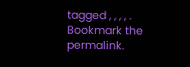tagged , , , , . Bookmark the permalink.